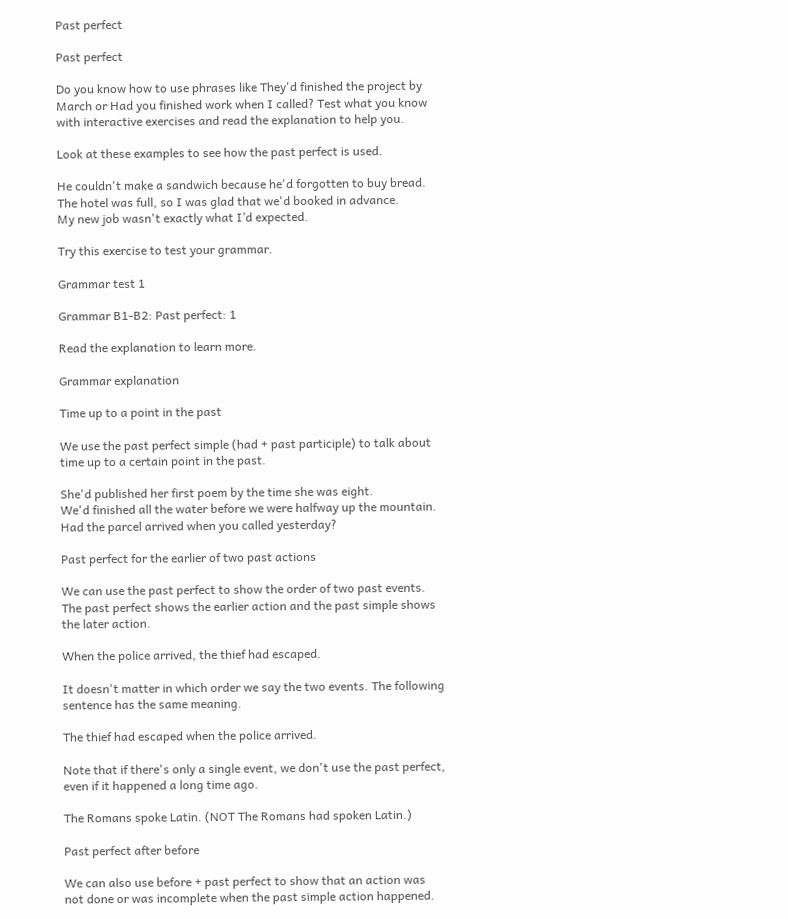Past perfect

Past perfect

Do you know how to use phrases like They'd finished the project by March or Had you finished work when I called? Test what you know with interactive exercises and read the explanation to help you.

Look at these examples to see how the past perfect is used.

He couldn't make a sandwich because he'd forgotten to buy bread.
The hotel was full, so I was glad that we'd booked in advance.
My new job wasn't exactly what I’d expected.

Try this exercise to test your grammar.

Grammar test 1

Grammar B1-B2: Past perfect: 1

Read the explanation to learn more.

Grammar explanation

Time up to a point in the past

We use the past perfect simple (had + past participle) to talk about time up to a certain point in the past.

She'd published her first poem by the time she was eight.
We'd finished all the water before we were halfway up the mountain.
Had the parcel arrived when you called yesterday?

Past perfect for the earlier of two past actions

We can use the past perfect to show the order of two past events. The past perfect shows the earlier action and the past simple shows the later action.

When the police arrived, the thief had escaped.

It doesn't matter in which order we say the two events. The following sentence has the same meaning.

The thief had escaped when the police arrived.

Note that if there's only a single event, we don't use the past perfect, even if it happened a long time ago.

The Romans spoke Latin. (NOT The Romans had spoken Latin.)

Past perfect after before

We can also use before + past perfect to show that an action was not done or was incomplete when the past simple action happened.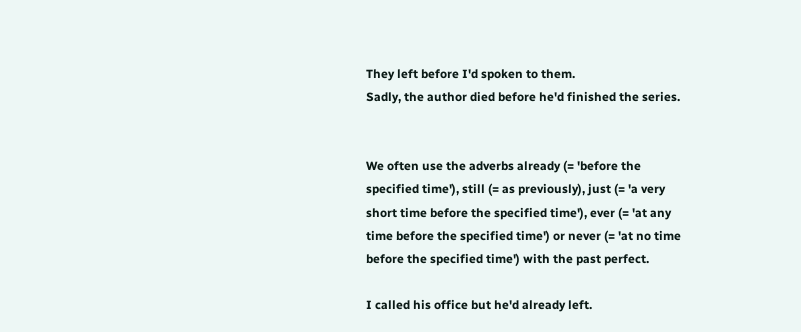They left before I'd spoken to them.
Sadly, the author died before he'd finished the series.


We often use the adverbs already (= 'before the specified time'), still (= as previously), just (= 'a very short time before the specified time'), ever (= 'at any time before the specified time') or never (= 'at no time before the specified time') with the past perfect.

I called his office but he'd already left.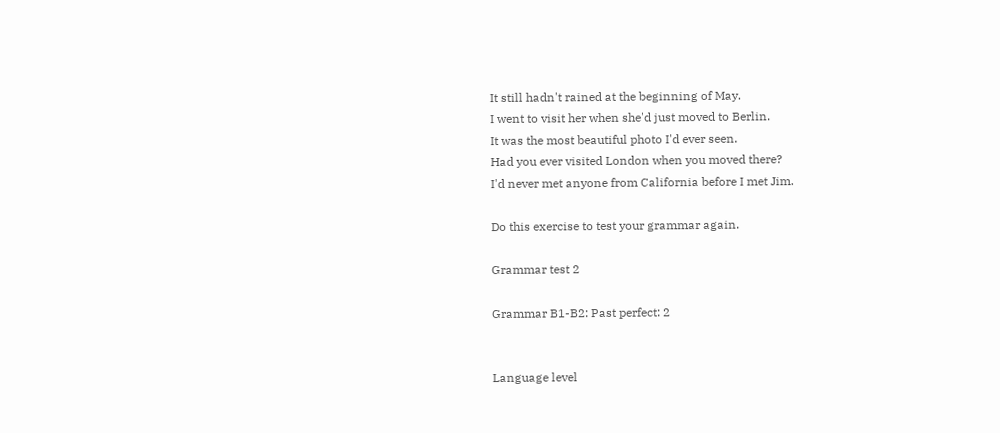It still hadn't rained at the beginning of May.
I went to visit her when she'd just moved to Berlin.
It was the most beautiful photo I'd ever seen.
Had you ever visited London when you moved there?
I'd never met anyone from California before I met Jim.

Do this exercise to test your grammar again.

Grammar test 2

Grammar B1-B2: Past perfect: 2


Language level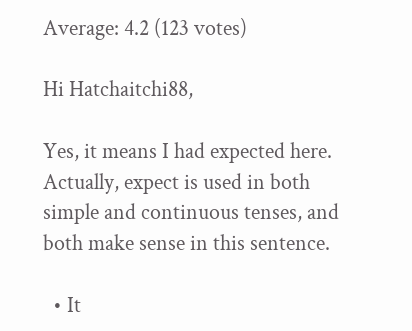Average: 4.2 (123 votes)

Hi Hatchaitchi88,

Yes, it means I had expected here. Actually, expect is used in both simple and continuous tenses, and both make sense in this sentence.

  • It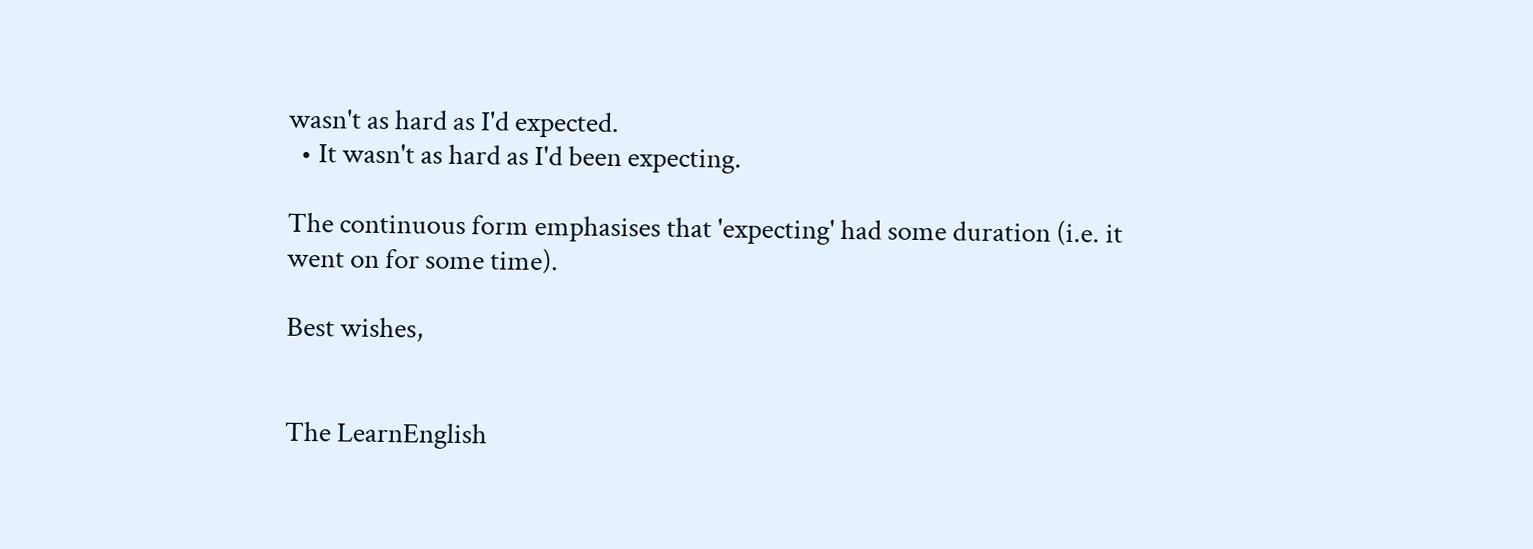wasn't as hard as I'd expected.
  • It wasn't as hard as I'd been expecting.

The continuous form emphasises that 'expecting' had some duration (i.e. it went on for some time).

Best wishes,


The LearnEnglish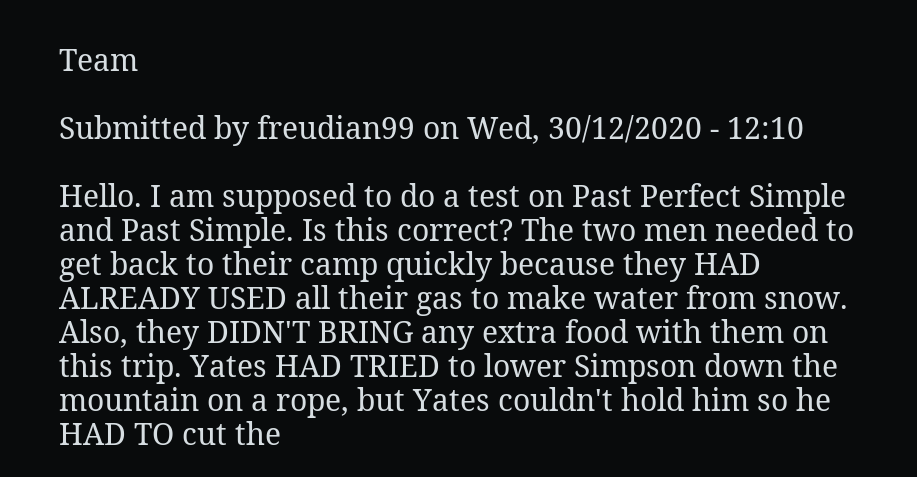Team

Submitted by freudian99 on Wed, 30/12/2020 - 12:10

Hello. I am supposed to do a test on Past Perfect Simple and Past Simple. Is this correct? The two men needed to get back to their camp quickly because they HAD ALREADY USED all their gas to make water from snow. Also, they DIDN'T BRING any extra food with them on this trip. Yates HAD TRIED to lower Simpson down the mountain on a rope, but Yates couldn't hold him so he HAD TO cut the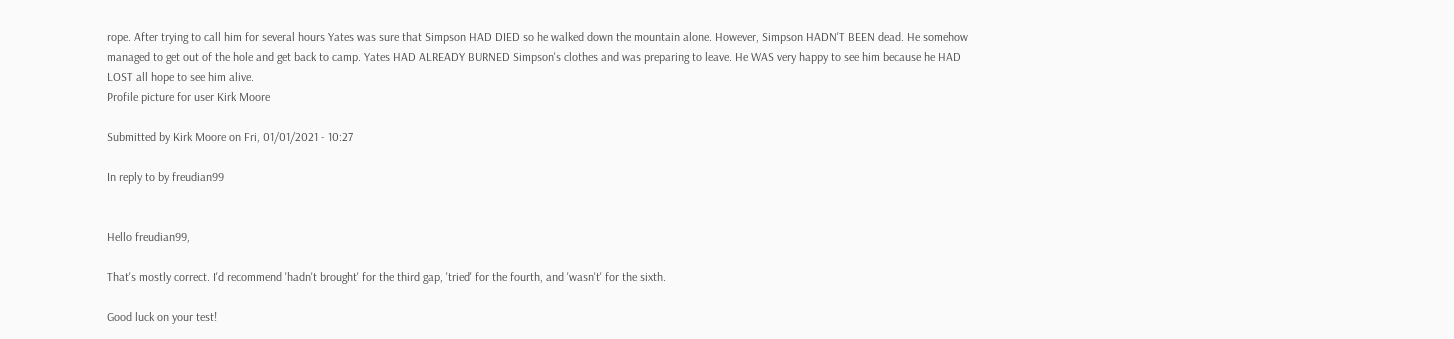rope. After trying to call him for several hours Yates was sure that Simpson HAD DIED so he walked down the mountain alone. However, Simpson HADN'T BEEN dead. He somehow managed to get out of the hole and get back to camp. Yates HAD ALREADY BURNED Simpson's clothes and was preparing to leave. He WAS very happy to see him because he HAD LOST all hope to see him alive.
Profile picture for user Kirk Moore

Submitted by Kirk Moore on Fri, 01/01/2021 - 10:27

In reply to by freudian99


Hello freudian99,

That's mostly correct. I'd recommend 'hadn't brought' for the third gap, 'tried' for the fourth, and 'wasn't' for the sixth.

Good luck on your test!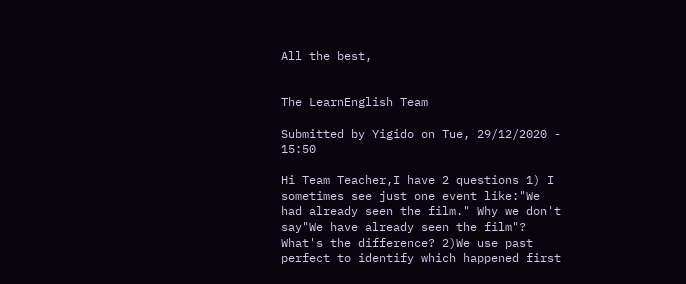All the best,


The LearnEnglish Team

Submitted by Yigido on Tue, 29/12/2020 - 15:50

Hi Team Teacher,I have 2 questions 1) I sometimes see just one event like:"We had already seen the film." Why we don't say"We have already seen the film"? What's the difference? 2)We use past perfect to identify which happened first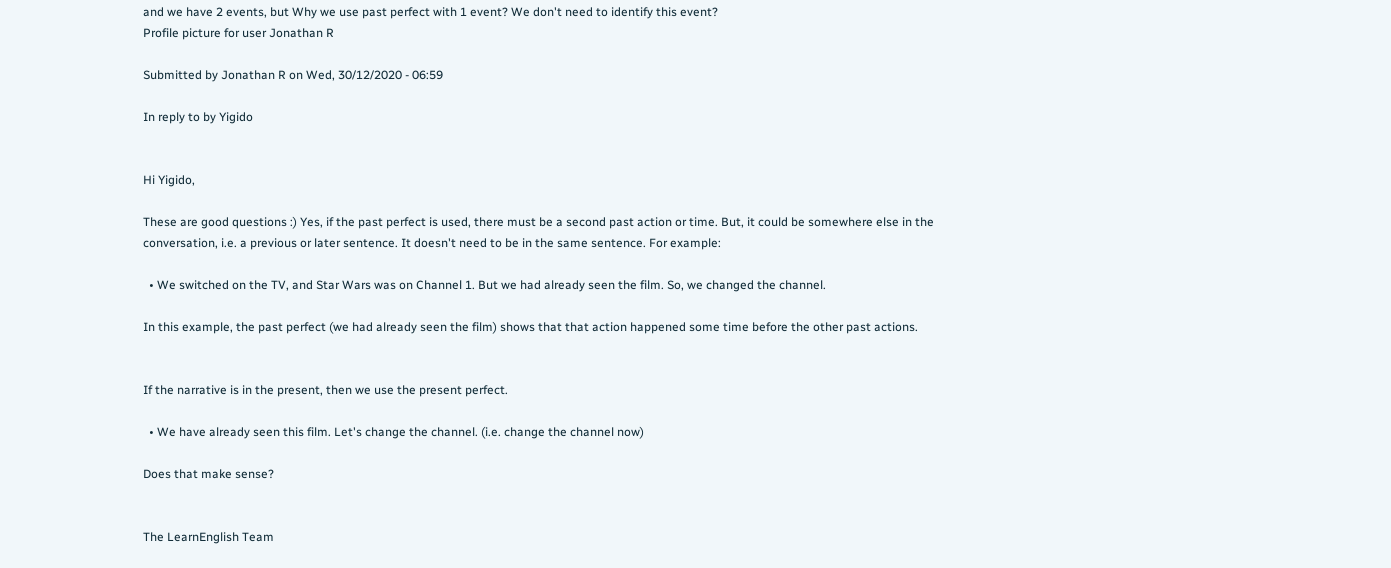and we have 2 events, but Why we use past perfect with 1 event? We don't need to identify this event?
Profile picture for user Jonathan R

Submitted by Jonathan R on Wed, 30/12/2020 - 06:59

In reply to by Yigido


Hi Yigido,

These are good questions :) Yes, if the past perfect is used, there must be a second past action or time. But, it could be somewhere else in the conversation, i.e. a previous or later sentence. It doesn't need to be in the same sentence. For example:

  • We switched on the TV, and Star Wars was on Channel 1. But we had already seen the film. So, we changed the channel.

In this example, the past perfect (we had already seen the film) shows that that action happened some time before the other past actions.


If the narrative is in the present, then we use the present perfect.

  • We have already seen this film. Let's change the channel. (i.e. change the channel now)

Does that make sense?


The LearnEnglish Team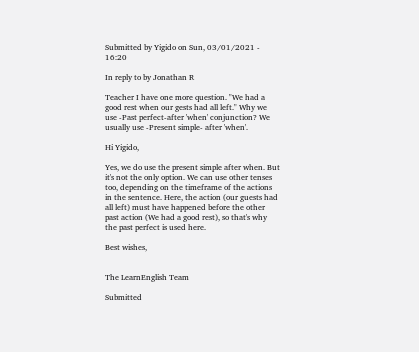Submitted by Yigido on Sun, 03/01/2021 - 16:20

In reply to by Jonathan R

Teacher I have one more question. "We had a good rest when our gests had all left." Why we use -Past perfect-after 'when' conjunction? We usually use -Present simple- after 'when'.

Hi Yigido,

Yes, we do use the present simple after when. But it's not the only option. We can use other tenses too, depending on the timeframe of the actions in the sentence. Here, the action (our guests had all left) must have happened before the other past action (We had a good rest), so that's why the past perfect is used here.

Best wishes,


The LearnEnglish Team

Submitted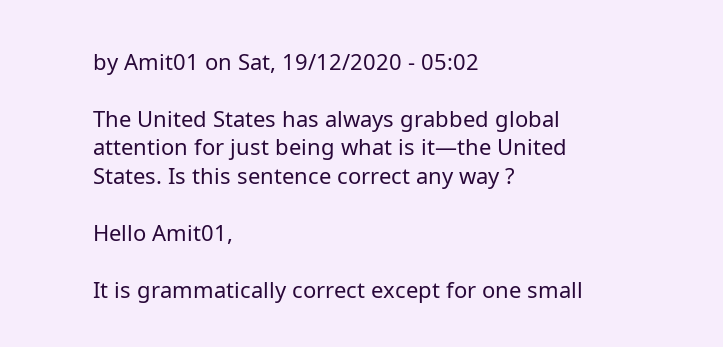by Amit01 on Sat, 19/12/2020 - 05:02

The United States has always grabbed global attention for just being what is it—the United States. Is this sentence correct any way ?

Hello Amit01,

It is grammatically correct except for one small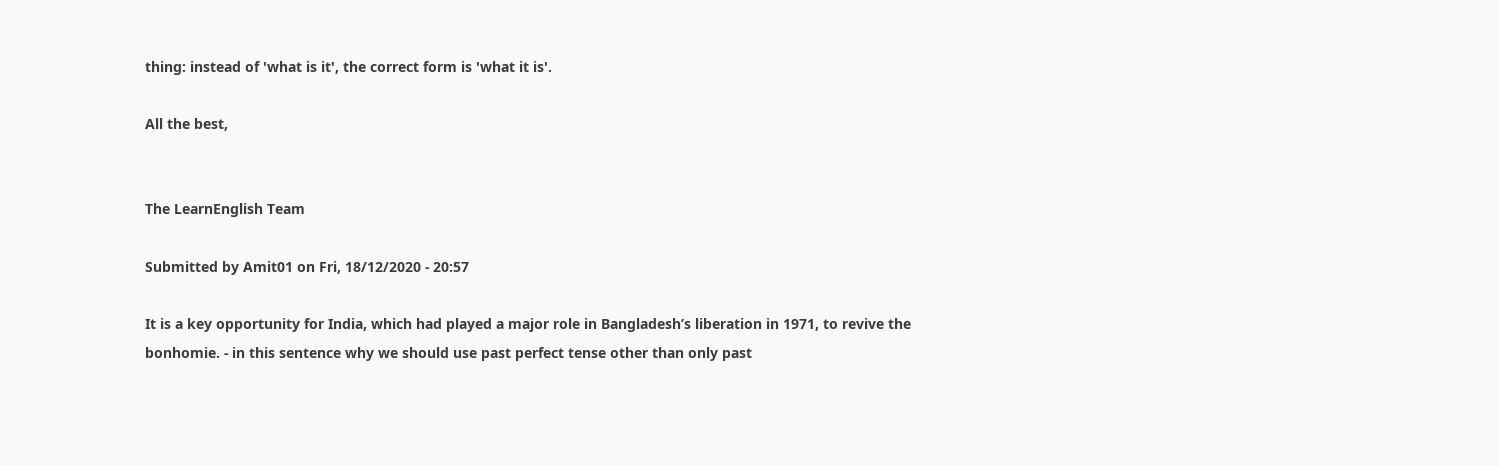thing: instead of 'what is it', the correct form is 'what it is'.

All the best,


The LearnEnglish Team

Submitted by Amit01 on Fri, 18/12/2020 - 20:57

It is a key opportunity for India, which had played a major role in Bangladesh’s liberation in 1971, to revive the bonhomie. - in this sentence why we should use past perfect tense other than only past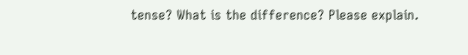tense? What is the difference? Please explain.